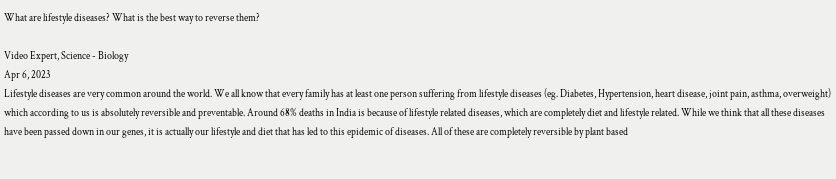What are lifestyle diseases? What is the best way to reverse them?

Video Expert, Science - Biology
Apr 6, 2023
Lifestyle diseases are very common around the world. We all know that every family has at least one person suffering from lifestyle diseases (eg. Diabetes, Hypertension, heart disease, joint pain, asthma, overweight) which according to us is absolutely reversible and preventable. Around 68% deaths in India is because of lifestyle related diseases, which are completely diet and lifestyle related. While we think that all these diseases have been passed down in our genes, it is actually our lifestyle and diet that has led to this epidemic of diseases. All of these are completely reversible by plant based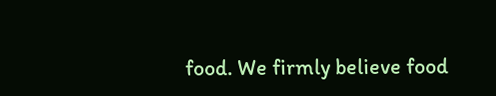food. We firmly believe food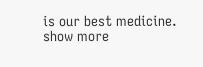is our best medicine.
show more